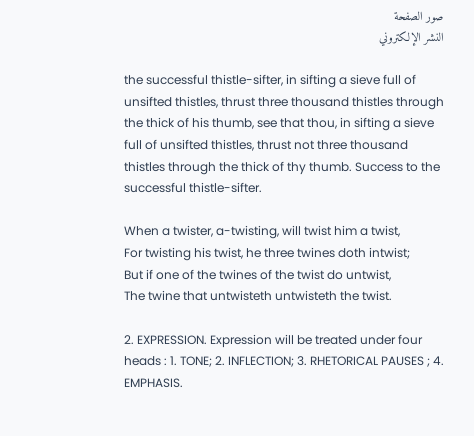صور الصفحة
النشر الإلكتروني

the successful thistle-sifter, in sifting a sieve full of unsifted thistles, thrust three thousand thistles through the thick of his thumb, see that thou, in sifting a sieve full of unsifted thistles, thrust not three thousand thistles through the thick of thy thumb. Success to the successful thistle-sifter.

When a twister, a-twisting, will twist him a twist,
For twisting his twist, he three twines doth intwist;
But if one of the twines of the twist do untwist,
The twine that untwisteth untwisteth the twist.

2. EXPRESSION. Expression will be treated under four heads : 1. TONE; 2. INFLECTION; 3. RHETORICAL PAUSES ; 4. EMPHASIS.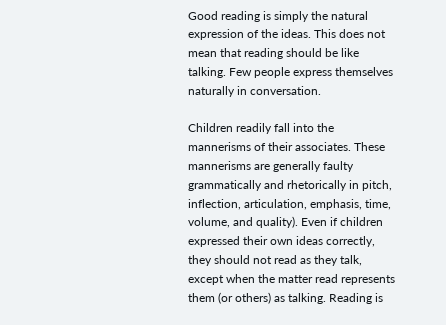Good reading is simply the natural expression of the ideas. This does not mean that reading should be like talking. Few people express themselves naturally in conversation.

Children readily fall into the mannerisms of their associates. These mannerisms are generally faulty grammatically and rhetorically in pitch, inflection, articulation, emphasis, time, volume, and quality). Even if children expressed their own ideas correctly, they should not read as they talk, except when the matter read represents them (or others) as talking. Reading is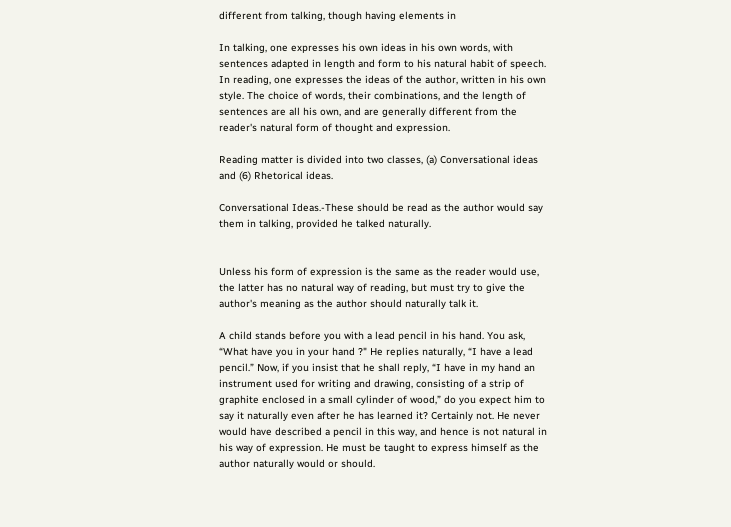different from talking, though having elements in

In talking, one expresses his own ideas in his own words, with sentences adapted in length and form to his natural habit of speech. In reading, one expresses the ideas of the author, written in his own style. The choice of words, their combinations, and the length of sentences are all his own, and are generally different from the reader's natural form of thought and expression.

Reading matter is divided into two classes, (a) Conversational ideas and (6) Rhetorical ideas.

Conversational Ideas.-These should be read as the author would say them in talking, provided he talked naturally.


Unless his form of expression is the same as the reader would use, the latter has no natural way of reading, but must try to give the author's meaning as the author should naturally talk it.

A child stands before you with a lead pencil in his hand. You ask, “What have you in your hand ?" He replies naturally, “I have a lead pencil.” Now, if you insist that he shall reply, “I have in my hand an instrument used for writing and drawing, consisting of a strip of graphite enclosed in a small cylinder of wood,” do you expect him to say it naturally even after he has learned it? Certainly not. He never would have described a pencil in this way, and hence is not natural in his way of expression. He must be taught to express himself as the author naturally would or should.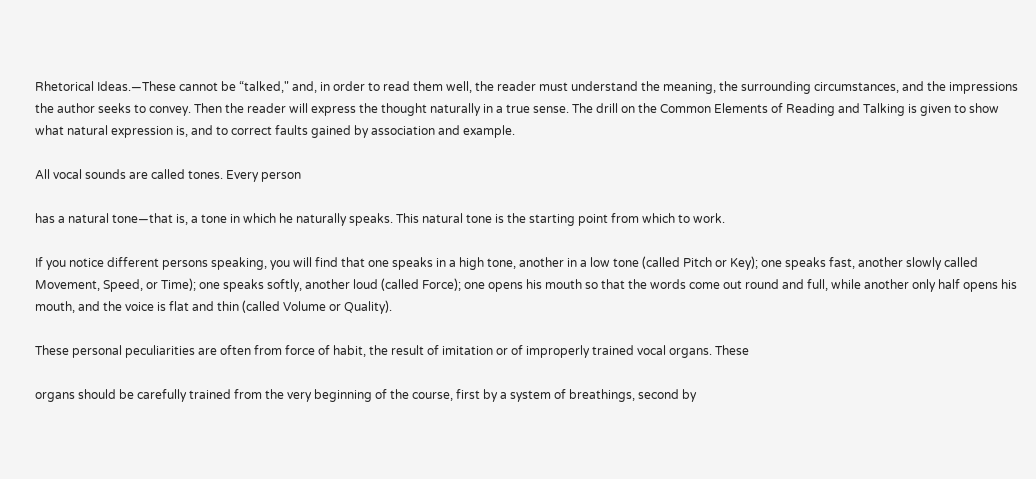Rhetorical Ideas.—These cannot be “talked," and, in order to read them well, the reader must understand the meaning, the surrounding circumstances, and the impressions the author seeks to convey. Then the reader will express the thought naturally in a true sense. The drill on the Common Elements of Reading and Talking is given to show what natural expression is, and to correct faults gained by association and example.

All vocal sounds are called tones. Every person

has a natural tone—that is, a tone in which he naturally speaks. This natural tone is the starting point from which to work.

If you notice different persons speaking, you will find that one speaks in a high tone, another in a low tone (called Pitch or Key); one speaks fast, another slowly called Movement, Speed, or Time); one speaks softly, another loud (called Force); one opens his mouth so that the words come out round and full, while another only half opens his mouth, and the voice is flat and thin (called Volume or Quality).

These personal peculiarities are often from force of habit, the result of imitation or of improperly trained vocal organs. These

organs should be carefully trained from the very beginning of the course, first by a system of breathings, second by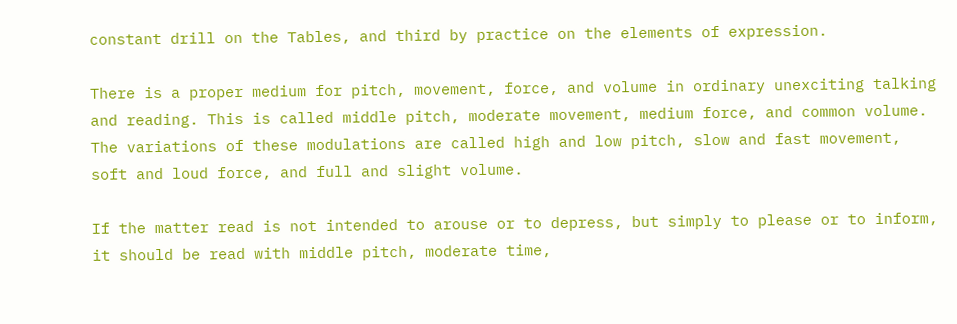constant drill on the Tables, and third by practice on the elements of expression.

There is a proper medium for pitch, movement, force, and volume in ordinary unexciting talking and reading. This is called middle pitch, moderate movement, medium force, and common volume. The variations of these modulations are called high and low pitch, slow and fast movement, soft and loud force, and full and slight volume.

If the matter read is not intended to arouse or to depress, but simply to please or to inform, it should be read with middle pitch, moderate time,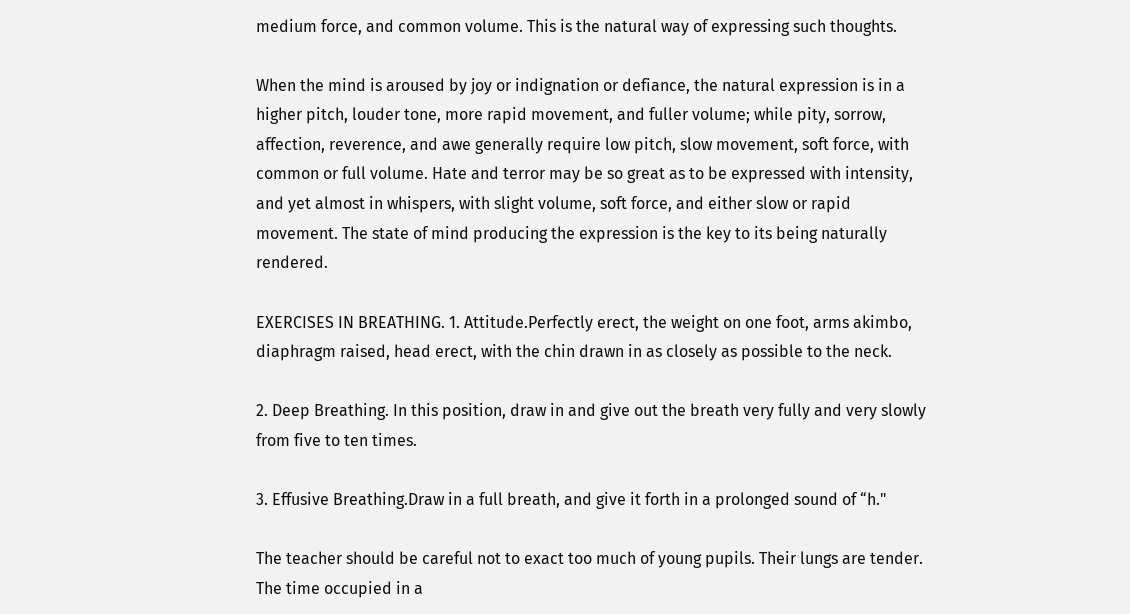medium force, and common volume. This is the natural way of expressing such thoughts.

When the mind is aroused by joy or indignation or defiance, the natural expression is in a higher pitch, louder tone, more rapid movement, and fuller volume; while pity, sorrow, affection, reverence, and awe generally require low pitch, slow movement, soft force, with common or full volume. Hate and terror may be so great as to be expressed with intensity, and yet almost in whispers, with slight volume, soft force, and either slow or rapid movement. The state of mind producing the expression is the key to its being naturally rendered.

EXERCISES IN BREATHING. 1. Attitude.Perfectly erect, the weight on one foot, arms akimbo, diaphragm raised, head erect, with the chin drawn in as closely as possible to the neck.

2. Deep Breathing. In this position, draw in and give out the breath very fully and very slowly from five to ten times.

3. Effusive Breathing.Draw in a full breath, and give it forth in a prolonged sound of “h."

The teacher should be careful not to exact too much of young pupils. Their lungs are tender. The time occupied in a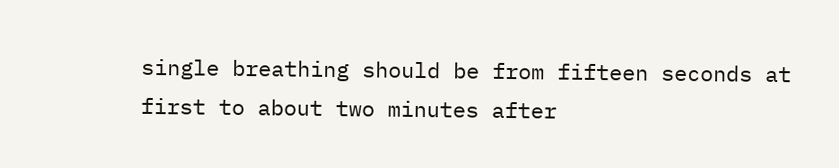single breathing should be from fifteen seconds at first to about two minutes after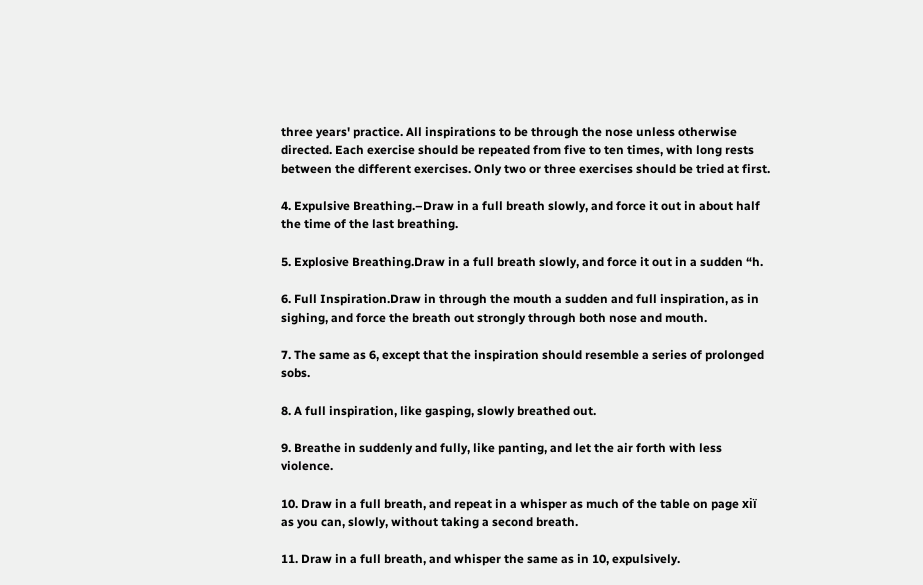three years' practice. All inspirations to be through the nose unless otherwise directed. Each exercise should be repeated from five to ten times, with long rests between the different exercises. Only two or three exercises should be tried at first.

4. Expulsive Breathing.–Draw in a full breath slowly, and force it out in about half the time of the last breathing.

5. Explosive Breathing.Draw in a full breath slowly, and force it out in a sudden “h.

6. Full Inspiration.Draw in through the mouth a sudden and full inspiration, as in sighing, and force the breath out strongly through both nose and mouth.

7. The same as 6, except that the inspiration should resemble a series of prolonged sobs.

8. A full inspiration, like gasping, slowly breathed out.

9. Breathe in suddenly and fully, like panting, and let the air forth with less violence.

10. Draw in a full breath, and repeat in a whisper as much of the table on page xiï as you can, slowly, without taking a second breath.

11. Draw in a full breath, and whisper the same as in 10, expulsively.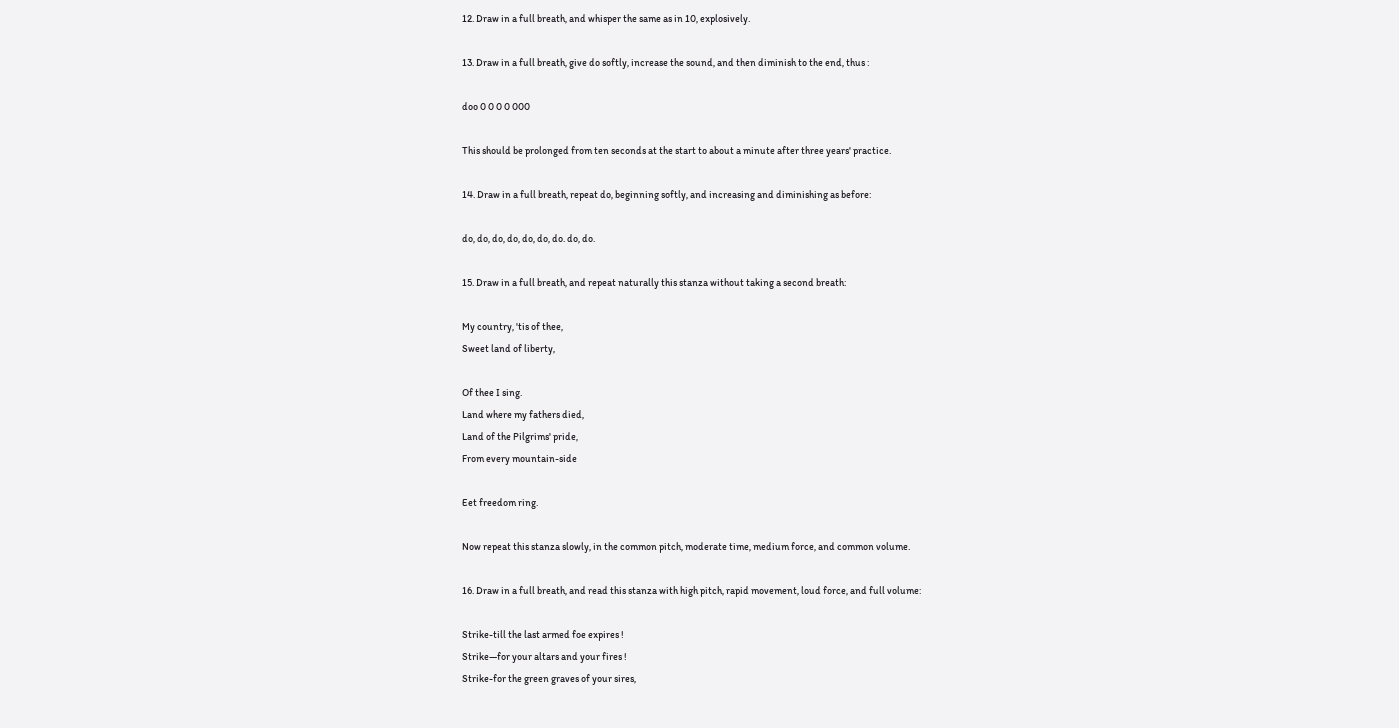12. Draw in a full breath, and whisper the same as in 10, explosively.

13. Draw in a full breath, give do softly, increase the sound, and then diminish to the end, thus :

doo 0 0 0 0 000

This should be prolonged from ten seconds at the start to about a minute after three years' practice.

14. Draw in a full breath, repeat do, beginning softly, and increasing and diminishing as before:

do, do, do, do, do, do, do. do, do.

15. Draw in a full breath, and repeat naturally this stanza without taking a second breath:

My country, 'tis of thee,
Sweet land of liberty,

Of thee I sing.
Land where my fathers died,
Land of the Pilgrims' pride,
From every mountain-side

Eet freedom ring.

Now repeat this stanza slowly, in the common pitch, moderate time, medium force, and common volume.

16. Draw in a full breath, and read this stanza with high pitch, rapid movement, loud force, and full volume:

Strike-till the last armed foe expires !
Strike—for your altars and your fires !
Strike-for the green graves of your sires,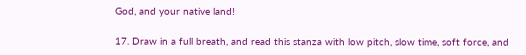God, and your native land!

17. Draw in a full breath, and read this stanza with low pitch, slow time, soft force, and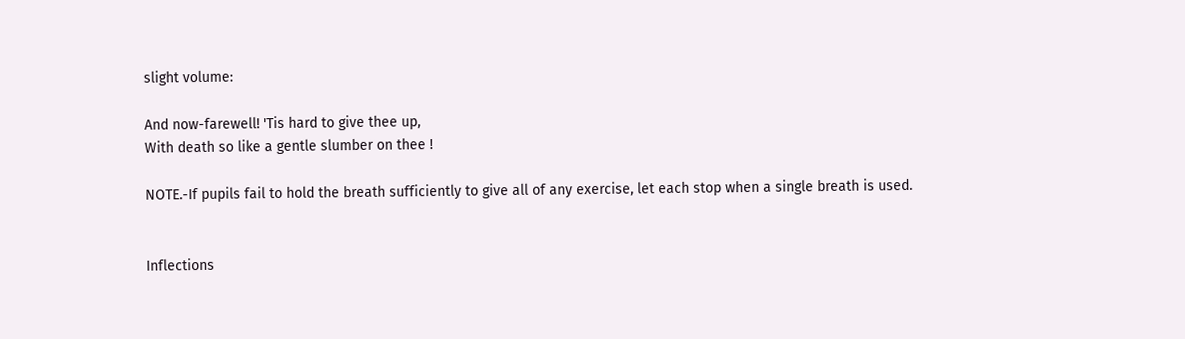slight volume:

And now-farewell! 'Tis hard to give thee up,
With death so like a gentle slumber on thee !

NOTE.-If pupils fail to hold the breath sufficiently to give all of any exercise, let each stop when a single breath is used.


Inflections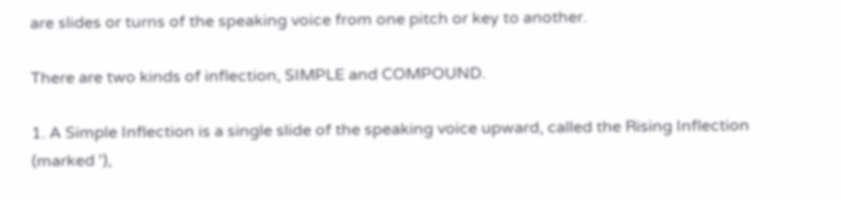are slides or turns of the speaking voice from one pitch or key to another.

There are two kinds of inflection, SIMPLE and COMPOUND.

1. A Simple Inflection is a single slide of the speaking voice upward, called the Rising Inflection (marked '),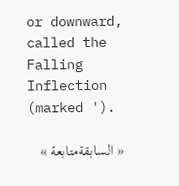or downward, called the Falling Inflection (marked ').

« السابقةمتابعة »